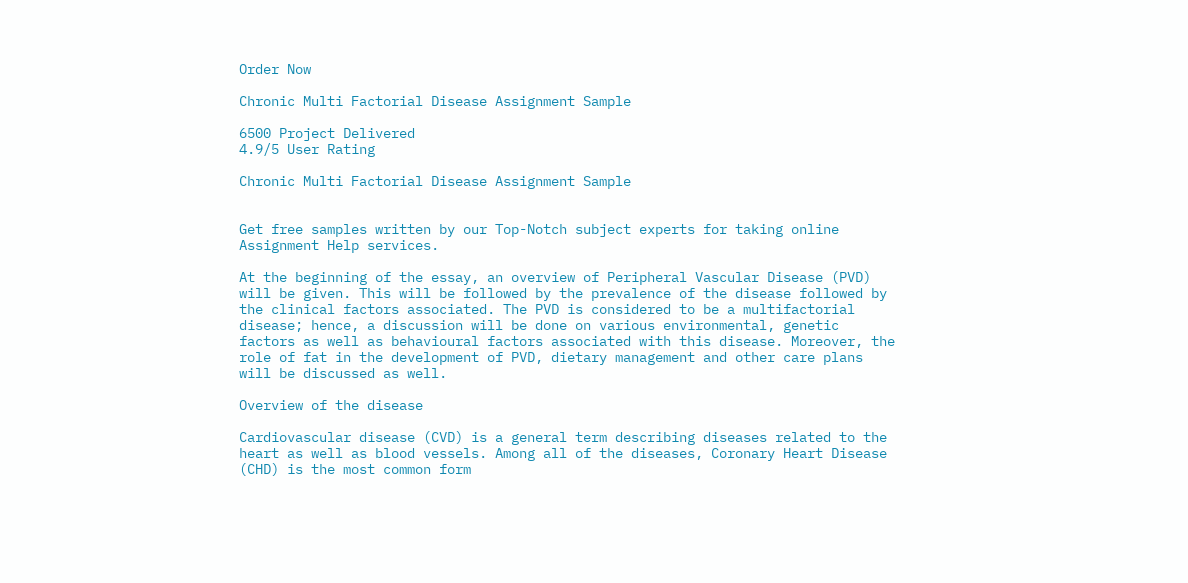Order Now

Chronic Multi Factorial Disease Assignment Sample

6500 Project Delivered
4.9/5 User Rating

Chronic Multi Factorial Disease Assignment Sample


Get free samples written by our Top-Notch subject experts for taking online Assignment Help services.

At the beginning of the essay, an overview of Peripheral Vascular Disease (PVD) will be given. This will be followed by the prevalence of the disease followed by the clinical factors associated. The PVD is considered to be a multifactorial disease; hence, a discussion will be done on various environmental, genetic factors as well as behavioural factors associated with this disease. Moreover, the role of fat in the development of PVD, dietary management and other care plans will be discussed as well.

Overview of the disease

Cardiovascular disease (CVD) is a general term describing diseases related to the heart as well as blood vessels. Among all of the diseases, Coronary Heart Disease (CHD) is the most common form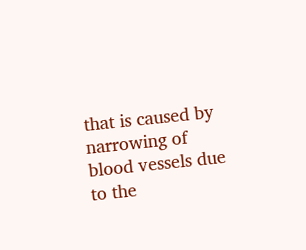that is caused by narrowing of blood vessels due to the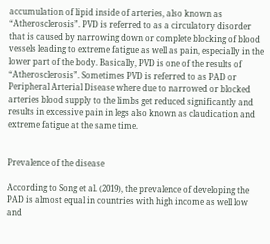accumulation of lipid inside of arteries, also known as “Atherosclerosis”. PVD is referred to as a circulatory disorder that is caused by narrowing down or complete blocking of blood vessels leading to extreme fatigue as well as pain, especially in the lower part of the body. Basically, PVD is one of the results of “Atherosclerosis”. Sometimes PVD is referred to as PAD or Peripheral Arterial Disease where due to narrowed or blocked arteries blood supply to the limbs get reduced significantly and results in excessive pain in legs also known as claudication and extreme fatigue at the same time.


Prevalence of the disease

According to Song et al. (2019), the prevalence of developing the PAD is almost equal in countries with high income as well low and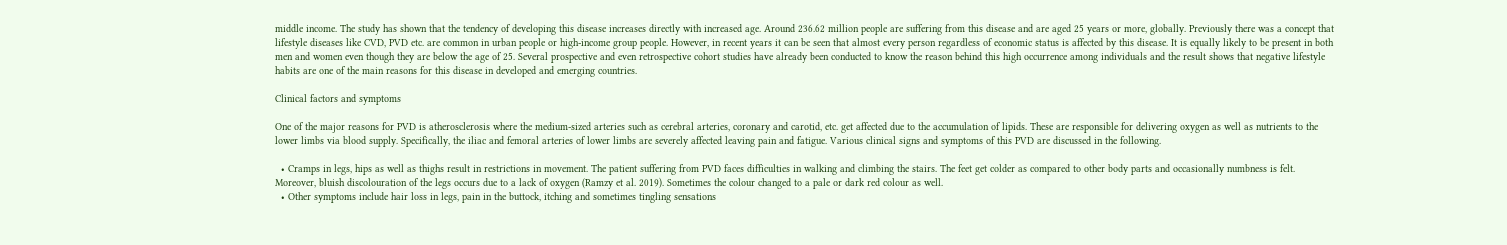middle income. The study has shown that the tendency of developing this disease increases directly with increased age. Around 236.62 million people are suffering from this disease and are aged 25 years or more, globally. Previously there was a concept that lifestyle diseases like CVD, PVD etc. are common in urban people or high-income group people. However, in recent years it can be seen that almost every person regardless of economic status is affected by this disease. It is equally likely to be present in both men and women even though they are below the age of 25. Several prospective and even retrospective cohort studies have already been conducted to know the reason behind this high occurrence among individuals and the result shows that negative lifestyle habits are one of the main reasons for this disease in developed and emerging countries.

Clinical factors and symptoms

One of the major reasons for PVD is atherosclerosis where the medium-sized arteries such as cerebral arteries, coronary and carotid, etc. get affected due to the accumulation of lipids. These are responsible for delivering oxygen as well as nutrients to the lower limbs via blood supply. Specifically, the iliac and femoral arteries of lower limbs are severely affected leaving pain and fatigue. Various clinical signs and symptoms of this PVD are discussed in the following.

  • Cramps in legs, hips as well as thighs result in restrictions in movement. The patient suffering from PVD faces difficulties in walking and climbing the stairs. The feet get colder as compared to other body parts and occasionally numbness is felt. Moreover, bluish discolouration of the legs occurs due to a lack of oxygen (Ramzy et al. 2019). Sometimes the colour changed to a pale or dark red colour as well.
  • Other symptoms include hair loss in legs, pain in the buttock, itching and sometimes tingling sensations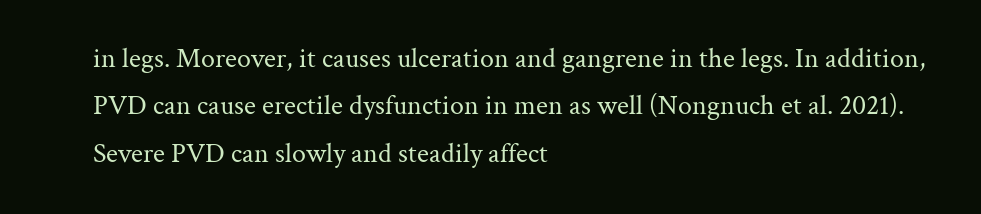in legs. Moreover, it causes ulceration and gangrene in the legs. In addition, PVD can cause erectile dysfunction in men as well (Nongnuch et al. 2021). Severe PVD can slowly and steadily affect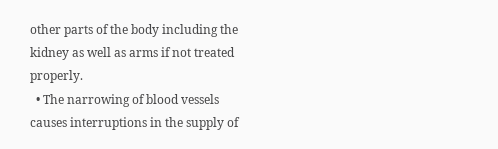other parts of the body including the kidney as well as arms if not treated properly.
  • The narrowing of blood vessels causes interruptions in the supply of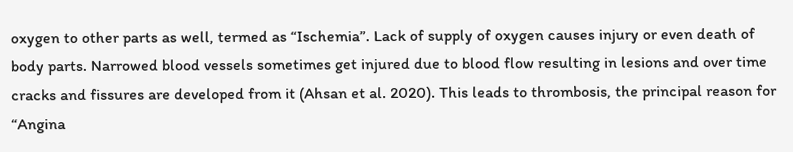oxygen to other parts as well, termed as “Ischemia”. Lack of supply of oxygen causes injury or even death of body parts. Narrowed blood vessels sometimes get injured due to blood flow resulting in lesions and over time cracks and fissures are developed from it (Ahsan et al. 2020). This leads to thrombosis, the principal reason for “Angina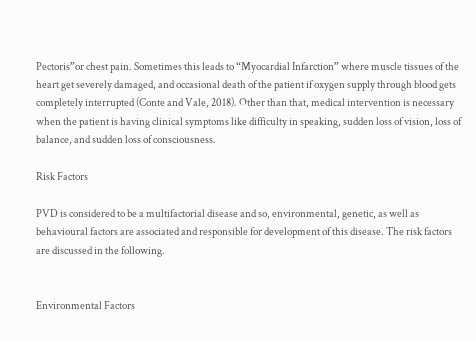Pectoris”or chest pain. Sometimes this leads to “Myocardial Infarction” where muscle tissues of the heart get severely damaged, and occasional death of the patient if oxygen supply through blood gets completely interrupted (Conte and Vale, 2018). Other than that, medical intervention is necessary when the patient is having clinical symptoms like difficulty in speaking, sudden loss of vision, loss of balance, and sudden loss of consciousness.

Risk Factors

PVD is considered to be a multifactorial disease and so, environmental, genetic, as well as behavioural factors are associated and responsible for development of this disease. The risk factors are discussed in the following.


Environmental Factors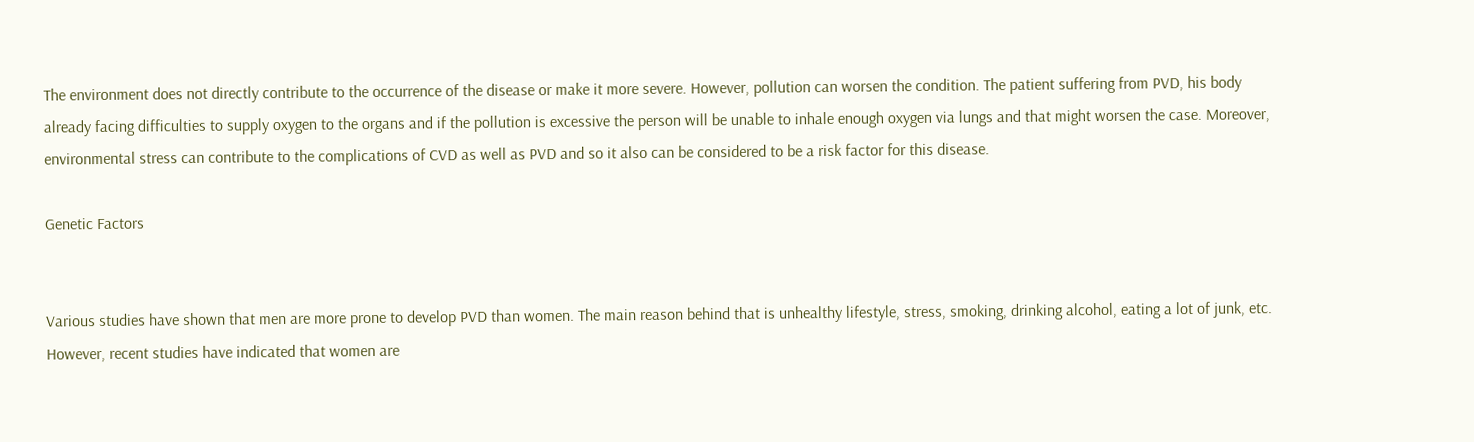The environment does not directly contribute to the occurrence of the disease or make it more severe. However, pollution can worsen the condition. The patient suffering from PVD, his body already facing difficulties to supply oxygen to the organs and if the pollution is excessive the person will be unable to inhale enough oxygen via lungs and that might worsen the case. Moreover, environmental stress can contribute to the complications of CVD as well as PVD and so it also can be considered to be a risk factor for this disease.

Genetic Factors


Various studies have shown that men are more prone to develop PVD than women. The main reason behind that is unhealthy lifestyle, stress, smoking, drinking alcohol, eating a lot of junk, etc. However, recent studies have indicated that women are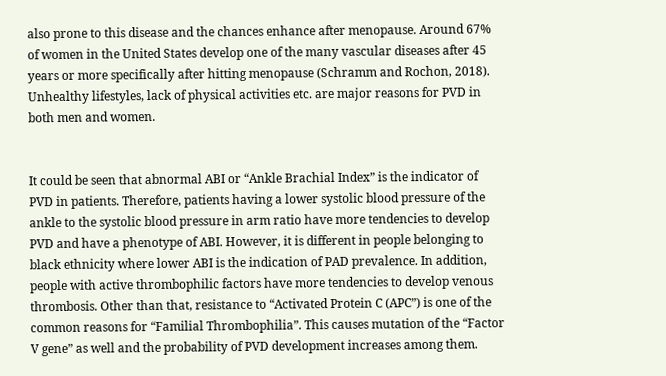also prone to this disease and the chances enhance after menopause. Around 67% of women in the United States develop one of the many vascular diseases after 45 years or more specifically after hitting menopause (Schramm and Rochon, 2018). Unhealthy lifestyles, lack of physical activities etc. are major reasons for PVD in both men and women.


It could be seen that abnormal ABI or “Ankle Brachial Index” is the indicator of PVD in patients. Therefore, patients having a lower systolic blood pressure of the ankle to the systolic blood pressure in arm ratio have more tendencies to develop PVD and have a phenotype of ABI. However, it is different in people belonging to black ethnicity where lower ABI is the indication of PAD prevalence. In addition, people with active thrombophilic factors have more tendencies to develop venous thrombosis. Other than that, resistance to “Activated Protein C (APC”) is one of the common reasons for “Familial Thrombophilia”. This causes mutation of the “Factor V gene” as well and the probability of PVD development increases among them.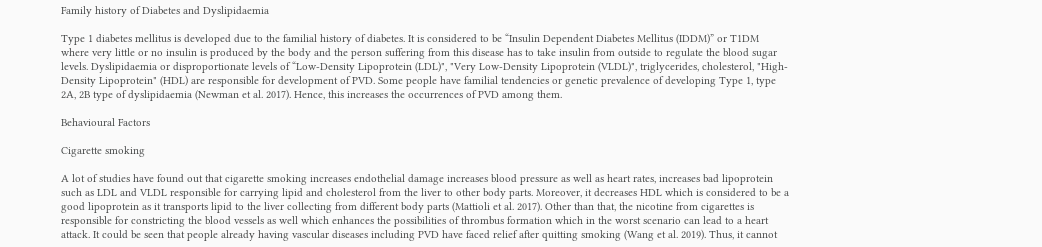Family history of Diabetes and Dyslipidaemia

Type 1 diabetes mellitus is developed due to the familial history of diabetes. It is considered to be “Insulin Dependent Diabetes Mellitus (IDDM)” or T1DM where very little or no insulin is produced by the body and the person suffering from this disease has to take insulin from outside to regulate the blood sugar levels. Dyslipidaemia or disproportionate levels of “Low-Density Lipoprotein (LDL)", "Very Low-Density Lipoprotein (VLDL)", triglycerides, cholesterol, "High-Density Lipoprotein" (HDL) are responsible for development of PVD. Some people have familial tendencies or genetic prevalence of developing Type 1, type 2A, 2B type of dyslipidaemia (Newman et al. 2017). Hence, this increases the occurrences of PVD among them.

Behavioural Factors

Cigarette smoking

A lot of studies have found out that cigarette smoking increases endothelial damage increases blood pressure as well as heart rates, increases bad lipoprotein such as LDL and VLDL responsible for carrying lipid and cholesterol from the liver to other body parts. Moreover, it decreases HDL which is considered to be a good lipoprotein as it transports lipid to the liver collecting from different body parts (Mattioli et al. 2017). Other than that, the nicotine from cigarettes is responsible for constricting the blood vessels as well which enhances the possibilities of thrombus formation which in the worst scenario can lead to a heart attack. It could be seen that people already having vascular diseases including PVD have faced relief after quitting smoking (Wang et al. 2019). Thus, it cannot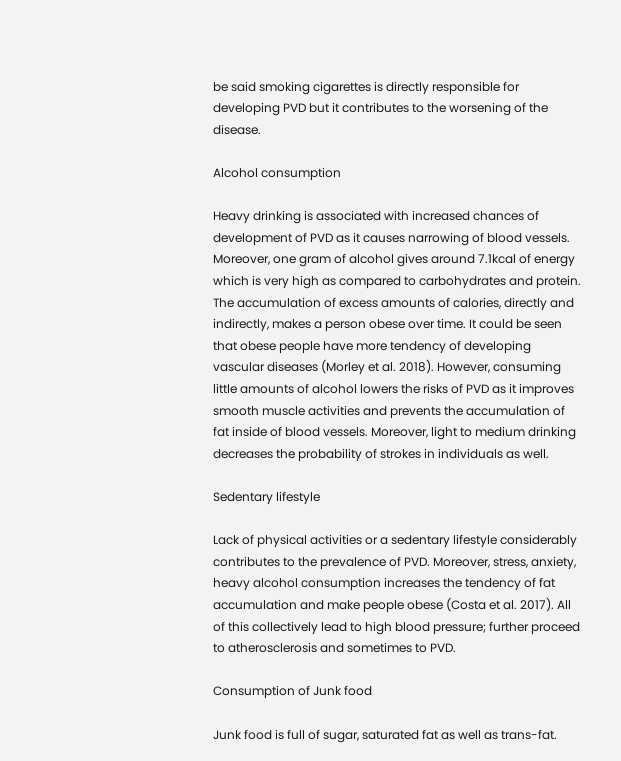be said smoking cigarettes is directly responsible for developing PVD but it contributes to the worsening of the disease.

Alcohol consumption

Heavy drinking is associated with increased chances of development of PVD as it causes narrowing of blood vessels. Moreover, one gram of alcohol gives around 7.1kcal of energy which is very high as compared to carbohydrates and protein. The accumulation of excess amounts of calories, directly and indirectly, makes a person obese over time. It could be seen that obese people have more tendency of developing vascular diseases (Morley et al. 2018). However, consuming little amounts of alcohol lowers the risks of PVD as it improves smooth muscle activities and prevents the accumulation of fat inside of blood vessels. Moreover, light to medium drinking decreases the probability of strokes in individuals as well.

Sedentary lifestyle

Lack of physical activities or a sedentary lifestyle considerably contributes to the prevalence of PVD. Moreover, stress, anxiety, heavy alcohol consumption increases the tendency of fat accumulation and make people obese (Costa et al. 2017). All of this collectively lead to high blood pressure; further proceed to atherosclerosis and sometimes to PVD.

Consumption of Junk food

Junk food is full of sugar, saturated fat as well as trans-fat.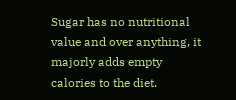Sugar has no nutritional value and over anything, it majorly adds empty calories to the diet.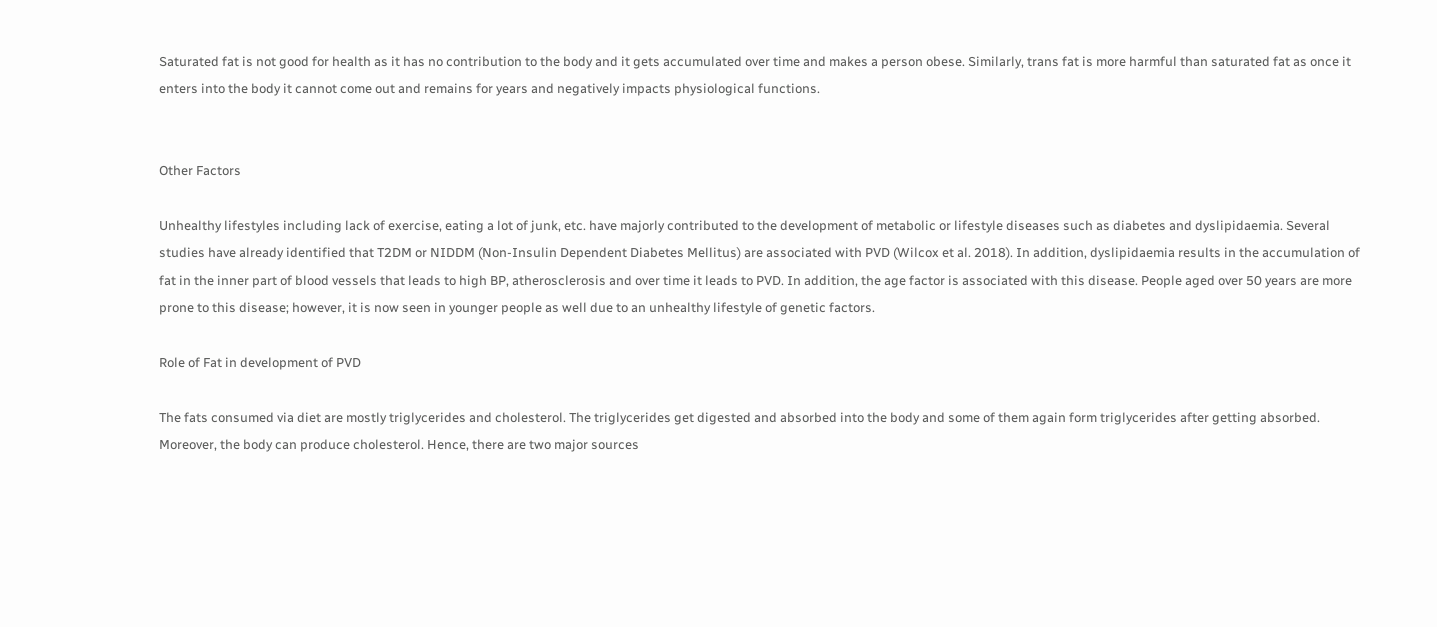Saturated fat is not good for health as it has no contribution to the body and it gets accumulated over time and makes a person obese. Similarly, trans fat is more harmful than saturated fat as once it enters into the body it cannot come out and remains for years and negatively impacts physiological functions.


Other Factors

Unhealthy lifestyles including lack of exercise, eating a lot of junk, etc. have majorly contributed to the development of metabolic or lifestyle diseases such as diabetes and dyslipidaemia. Several studies have already identified that T2DM or NIDDM (Non-Insulin Dependent Diabetes Mellitus) are associated with PVD (Wilcox et al. 2018). In addition, dyslipidaemia results in the accumulation of fat in the inner part of blood vessels that leads to high BP, atherosclerosis and over time it leads to PVD. In addition, the age factor is associated with this disease. People aged over 50 years are more prone to this disease; however, it is now seen in younger people as well due to an unhealthy lifestyle of genetic factors.

Role of Fat in development of PVD

The fats consumed via diet are mostly triglycerides and cholesterol. The triglycerides get digested and absorbed into the body and some of them again form triglycerides after getting absorbed. Moreover, the body can produce cholesterol. Hence, there are two major sources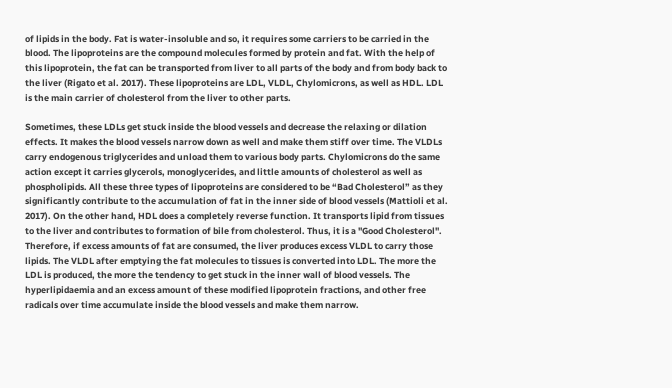of lipids in the body. Fat is water-insoluble and so, it requires some carriers to be carried in the blood. The lipoproteins are the compound molecules formed by protein and fat. With the help of this lipoprotein, the fat can be transported from liver to all parts of the body and from body back to the liver (Rigato et al. 2017). These lipoproteins are LDL, VLDL, Chylomicrons, as well as HDL. LDL is the main carrier of cholesterol from the liver to other parts.

Sometimes, these LDLs get stuck inside the blood vessels and decrease the relaxing or dilation effects. It makes the blood vessels narrow down as well and make them stiff over time. The VLDLs carry endogenous triglycerides and unload them to various body parts. Chylomicrons do the same action except it carries glycerols, monoglycerides, and little amounts of cholesterol as well as phospholipids. All these three types of lipoproteins are considered to be “Bad Cholesterol” as they significantly contribute to the accumulation of fat in the inner side of blood vessels (Mattioli et al. 2017). On the other hand, HDL does a completely reverse function. It transports lipid from tissues to the liver and contributes to formation of bile from cholesterol. Thus, it is a "Good Cholesterol". Therefore, if excess amounts of fat are consumed, the liver produces excess VLDL to carry those lipids. The VLDL after emptying the fat molecules to tissues is converted into LDL. The more the LDL is produced, the more the tendency to get stuck in the inner wall of blood vessels. The hyperlipidaemia and an excess amount of these modified lipoprotein fractions, and other free radicals over time accumulate inside the blood vessels and make them narrow.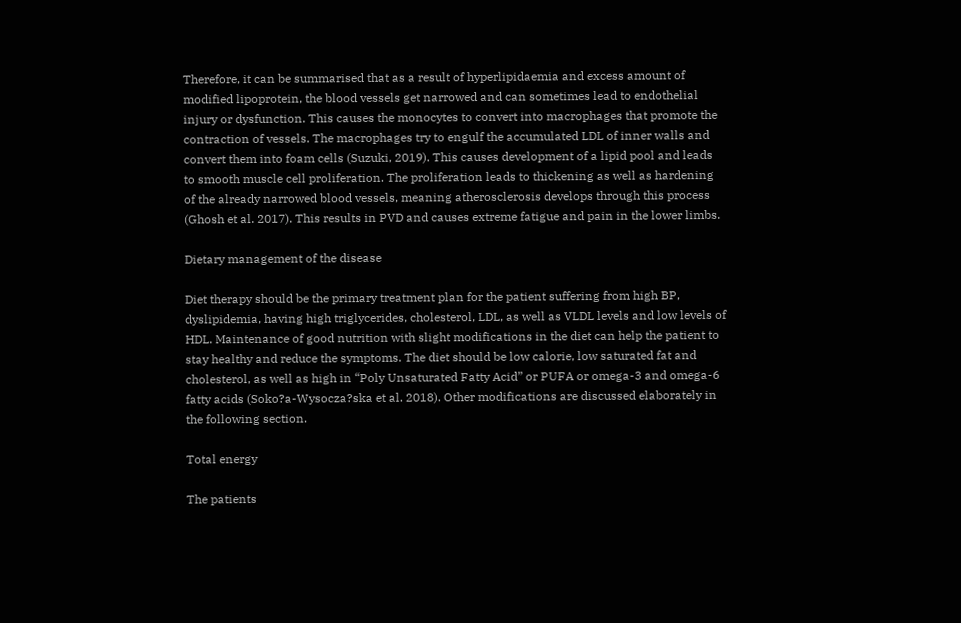Therefore, it can be summarised that as a result of hyperlipidaemia and excess amount of modified lipoprotein, the blood vessels get narrowed and can sometimes lead to endothelial injury or dysfunction. This causes the monocytes to convert into macrophages that promote the contraction of vessels. The macrophages try to engulf the accumulated LDL of inner walls and convert them into foam cells (Suzuki, 2019). This causes development of a lipid pool and leads to smooth muscle cell proliferation. The proliferation leads to thickening as well as hardening of the already narrowed blood vessels, meaning atherosclerosis develops through this process (Ghosh et al. 2017). This results in PVD and causes extreme fatigue and pain in the lower limbs.

Dietary management of the disease

Diet therapy should be the primary treatment plan for the patient suffering from high BP, dyslipidemia, having high triglycerides, cholesterol, LDL, as well as VLDL levels and low levels of HDL. Maintenance of good nutrition with slight modifications in the diet can help the patient to stay healthy and reduce the symptoms. The diet should be low calorie, low saturated fat and cholesterol, as well as high in “Poly Unsaturated Fatty Acid” or PUFA or omega-3 and omega-6 fatty acids (Soko?a-Wysocza?ska et al. 2018). Other modifications are discussed elaborately in the following section.

Total energy

The patients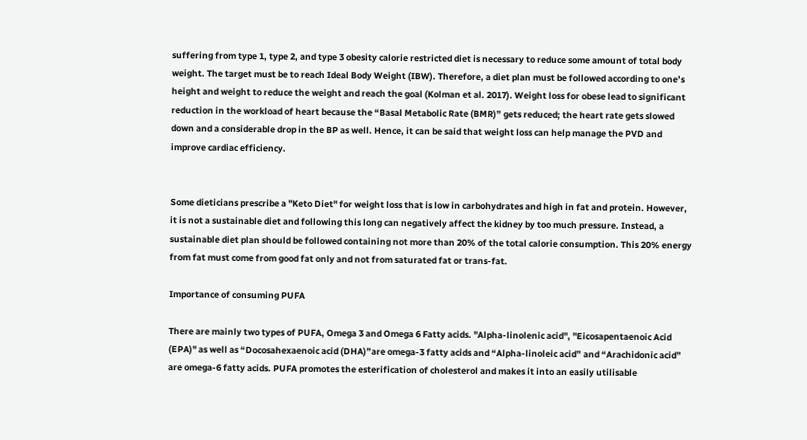suffering from type 1, type 2, and type 3 obesity calorie restricted diet is necessary to reduce some amount of total body weight. The target must be to reach Ideal Body Weight (IBW). Therefore, a diet plan must be followed according to one’s height and weight to reduce the weight and reach the goal (Kolman et al. 2017). Weight loss for obese lead to significant reduction in the workload of heart because the “Basal Metabolic Rate (BMR)” gets reduced; the heart rate gets slowed down and a considerable drop in the BP as well. Hence, it can be said that weight loss can help manage the PVD and improve cardiac efficiency.


Some dieticians prescribe a "Keto Diet" for weight loss that is low in carbohydrates and high in fat and protein. However, it is not a sustainable diet and following this long can negatively affect the kidney by too much pressure. Instead, a sustainable diet plan should be followed containing not more than 20% of the total calorie consumption. This 20% energy from fat must come from good fat only and not from saturated fat or trans-fat.

Importance of consuming PUFA

There are mainly two types of PUFA, Omega 3 and Omega 6 Fatty acids. "Alpha-linolenic acid", "Eicosapentaenoic Acid (EPA)" as well as “Docosahexaenoic acid (DHA)”are omega-3 fatty acids and “Alpha-linoleic acid” and “Arachidonic acid” are omega-6 fatty acids. PUFA promotes the esterification of cholesterol and makes it into an easily utilisable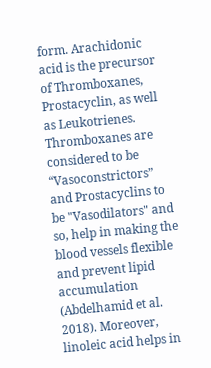form. Arachidonic acid is the precursor of Thromboxanes, Prostacyclin, as well as Leukotrienes. Thromboxanes are considered to be “Vasoconstrictors” and Prostacyclins to be "Vasodilators" and so, help in making the blood vessels flexible and prevent lipid accumulation (Abdelhamid et al. 2018). Moreover, linoleic acid helps in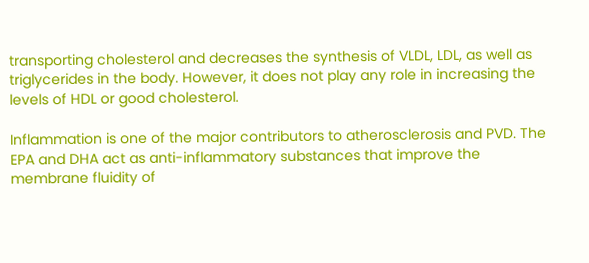transporting cholesterol and decreases the synthesis of VLDL, LDL, as well as triglycerides in the body. However, it does not play any role in increasing the levels of HDL or good cholesterol.

Inflammation is one of the major contributors to atherosclerosis and PVD. The EPA and DHA act as anti-inflammatory substances that improve the membrane fluidity of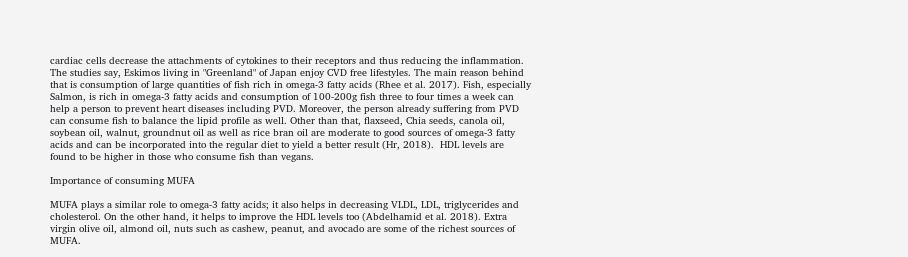cardiac cells decrease the attachments of cytokines to their receptors and thus reducing the inflammation. The studies say, Eskimos living in "Greenland" of Japan enjoy CVD free lifestyles. The main reason behind that is consumption of large quantities of fish rich in omega-3 fatty acids (Rhee et al. 2017). Fish, especially Salmon, is rich in omega-3 fatty acids and consumption of 100-200g fish three to four times a week can help a person to prevent heart diseases including PVD. Moreover, the person already suffering from PVD can consume fish to balance the lipid profile as well. Other than that, flaxseed, Chia seeds, canola oil, soybean oil, walnut, groundnut oil as well as rice bran oil are moderate to good sources of omega-3 fatty acids and can be incorporated into the regular diet to yield a better result (Hr, 2018).  HDL levels are found to be higher in those who consume fish than vegans.

Importance of consuming MUFA

MUFA plays a similar role to omega-3 fatty acids; it also helps in decreasing VLDL, LDL, triglycerides and cholesterol. On the other hand, it helps to improve the HDL levels too (Abdelhamid et al. 2018). Extra virgin olive oil, almond oil, nuts such as cashew, peanut, and avocado are some of the richest sources of MUFA.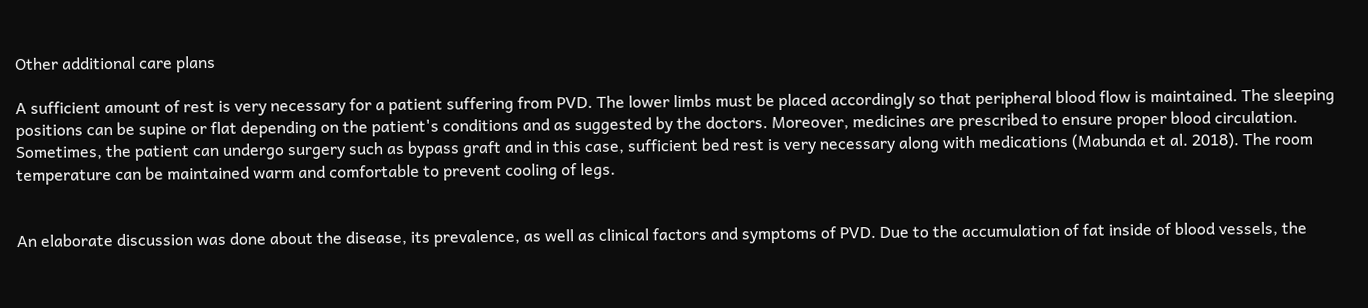Other additional care plans

A sufficient amount of rest is very necessary for a patient suffering from PVD. The lower limbs must be placed accordingly so that peripheral blood flow is maintained. The sleeping positions can be supine or flat depending on the patient's conditions and as suggested by the doctors. Moreover, medicines are prescribed to ensure proper blood circulation. Sometimes, the patient can undergo surgery such as bypass graft and in this case, sufficient bed rest is very necessary along with medications (Mabunda et al. 2018). The room temperature can be maintained warm and comfortable to prevent cooling of legs.


An elaborate discussion was done about the disease, its prevalence, as well as clinical factors and symptoms of PVD. Due to the accumulation of fat inside of blood vessels, the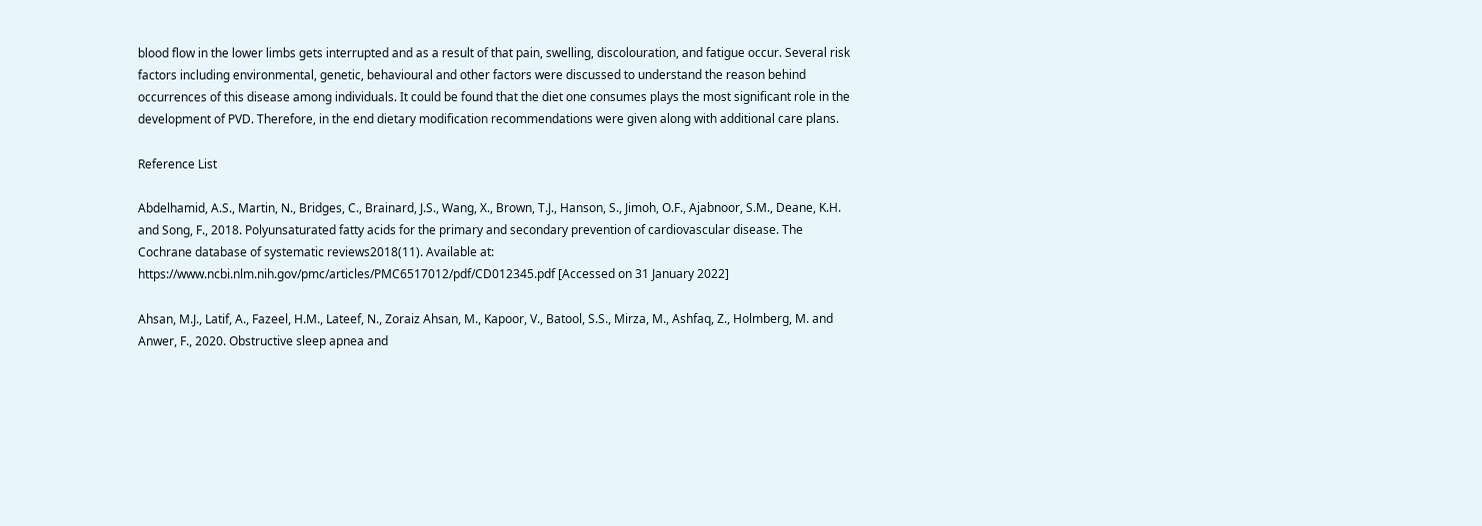blood flow in the lower limbs gets interrupted and as a result of that pain, swelling, discolouration, and fatigue occur. Several risk factors including environmental, genetic, behavioural and other factors were discussed to understand the reason behind occurrences of this disease among individuals. It could be found that the diet one consumes plays the most significant role in the development of PVD. Therefore, in the end dietary modification recommendations were given along with additional care plans.

Reference List

Abdelhamid, A.S., Martin, N., Bridges, C., Brainard, J.S., Wang, X., Brown, T.J., Hanson, S., Jimoh, O.F., Ajabnoor, S.M., Deane, K.H. and Song, F., 2018. Polyunsaturated fatty acids for the primary and secondary prevention of cardiovascular disease. The Cochrane database of systematic reviews2018(11). Available at:  https://www.ncbi.nlm.nih.gov/pmc/articles/PMC6517012/pdf/CD012345.pdf [Accessed on 31 January 2022]

Ahsan, M.J., Latif, A., Fazeel, H.M., Lateef, N., Zoraiz Ahsan, M., Kapoor, V., Batool, S.S., Mirza, M., Ashfaq, Z., Holmberg, M. and Anwer, F., 2020. Obstructive sleep apnea and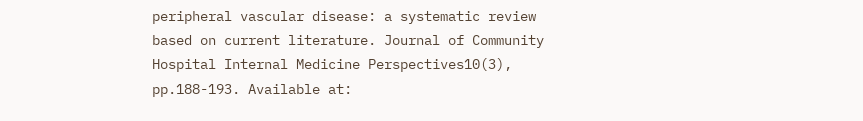peripheral vascular disease: a systematic review based on current literature. Journal of Community Hospital Internal Medicine Perspectives10(3), pp.188-193. Available at: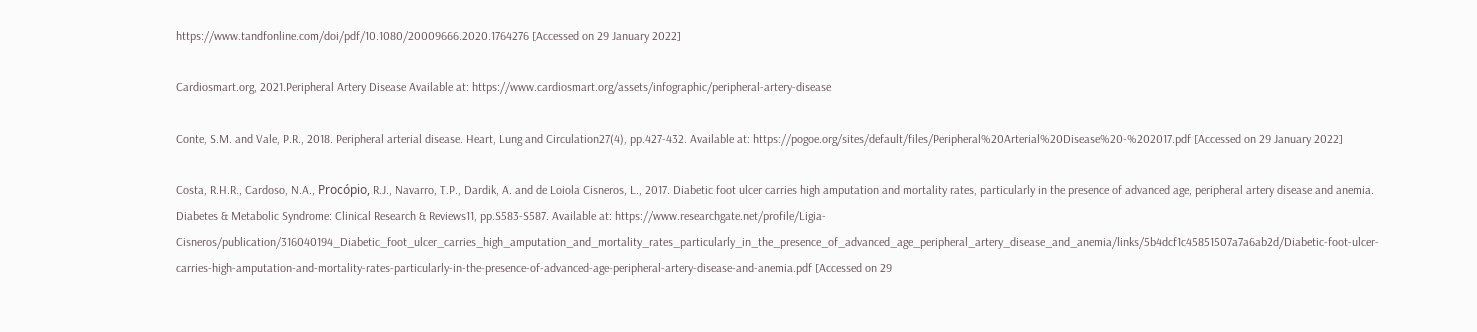https://www.tandfonline.com/doi/pdf/10.1080/20009666.2020.1764276 [Accessed on 29 January 2022]

Cardiosmart.org, 2021.Peripheral Artery Disease Available at: https://www.cardiosmart.org/assets/infographic/peripheral-artery-disease

Conte, S.M. and Vale, P.R., 2018. Peripheral arterial disease. Heart, Lung and Circulation27(4), pp.427-432. Available at: https://pogoe.org/sites/default/files/Peripheral%20Arterial%20Disease%20-%202017.pdf [Accessed on 29 January 2022]

Costa, R.H.R., Cardoso, N.A., Procópio, R.J., Navarro, T.P., Dardik, A. and de Loiola Cisneros, L., 2017. Diabetic foot ulcer carries high amputation and mortality rates, particularly in the presence of advanced age, peripheral artery disease and anemia. Diabetes & Metabolic Syndrome: Clinical Research & Reviews11, pp.S583-S587. Available at: https://www.researchgate.net/profile/Ligia-Cisneros/publication/316040194_Diabetic_foot_ulcer_carries_high_amputation_and_mortality_rates_particularly_in_the_presence_of_advanced_age_peripheral_artery_disease_and_anemia/links/5b4dcf1c45851507a7a6ab2d/Diabetic-foot-ulcer-carries-high-amputation-and-mortality-rates-particularly-in-the-presence-of-advanced-age-peripheral-artery-disease-and-anemia.pdf [Accessed on 29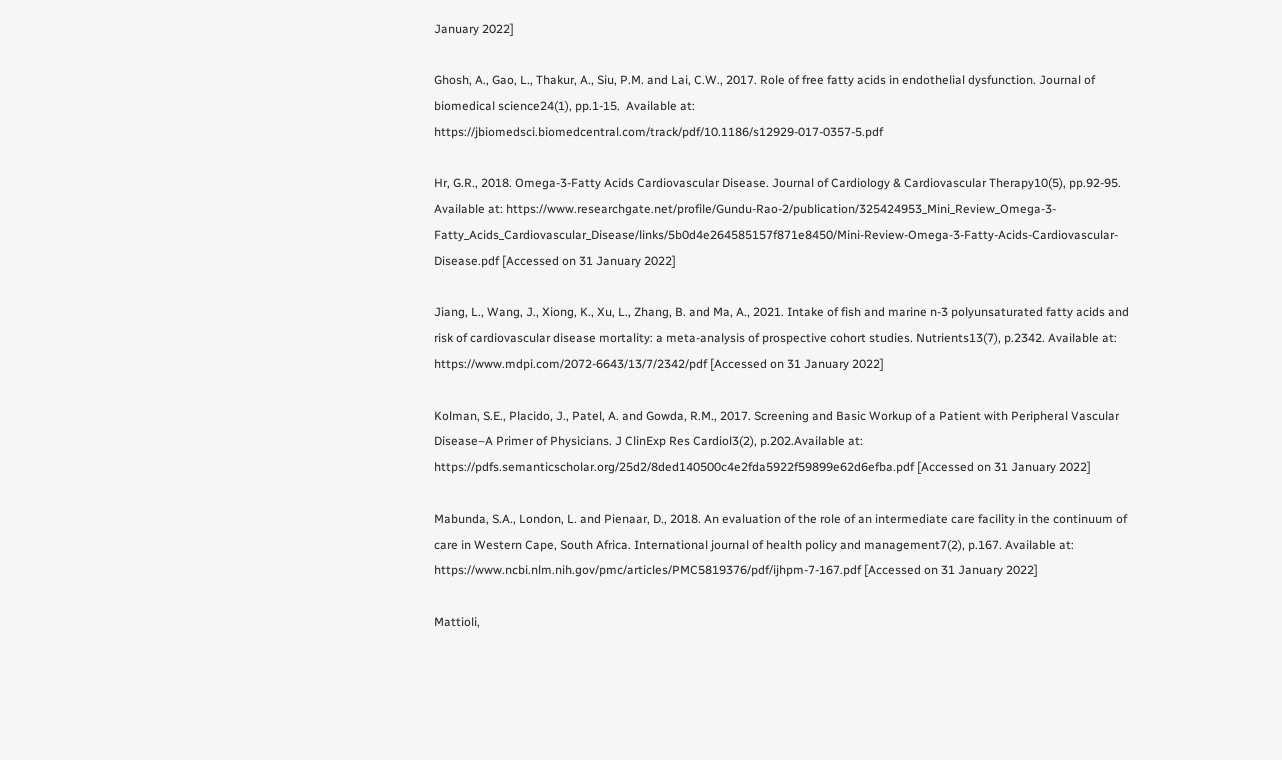January 2022]

Ghosh, A., Gao, L., Thakur, A., Siu, P.M. and Lai, C.W., 2017. Role of free fatty acids in endothelial dysfunction. Journal of biomedical science24(1), pp.1-15.  Available at: https://jbiomedsci.biomedcentral.com/track/pdf/10.1186/s12929-017-0357-5.pdf

Hr, G.R., 2018. Omega-3-Fatty Acids Cardiovascular Disease. Journal of Cardiology & Cardiovascular Therapy10(5), pp.92-95. Available at: https://www.researchgate.net/profile/Gundu-Rao-2/publication/325424953_Mini_Review_Omega-3-Fatty_Acids_Cardiovascular_Disease/links/5b0d4e264585157f871e8450/Mini-Review-Omega-3-Fatty-Acids-Cardiovascular-Disease.pdf [Accessed on 31 January 2022]

Jiang, L., Wang, J., Xiong, K., Xu, L., Zhang, B. and Ma, A., 2021. Intake of fish and marine n-3 polyunsaturated fatty acids and risk of cardiovascular disease mortality: a meta-analysis of prospective cohort studies. Nutrients13(7), p.2342. Available at:  https://www.mdpi.com/2072-6643/13/7/2342/pdf [Accessed on 31 January 2022]

Kolman, S.E., Placido, J., Patel, A. and Gowda, R.M., 2017. Screening and Basic Workup of a Patient with Peripheral Vascular Disease–A Primer of Physicians. J ClinExp Res Cardiol3(2), p.202.Available at: https://pdfs.semanticscholar.org/25d2/8ded140500c4e2fda5922f59899e62d6efba.pdf [Accessed on 31 January 2022]

Mabunda, S.A., London, L. and Pienaar, D., 2018. An evaluation of the role of an intermediate care facility in the continuum of care in Western Cape, South Africa. International journal of health policy and management7(2), p.167. Available at: https://www.ncbi.nlm.nih.gov/pmc/articles/PMC5819376/pdf/ijhpm-7-167.pdf [Accessed on 31 January 2022]

Mattioli,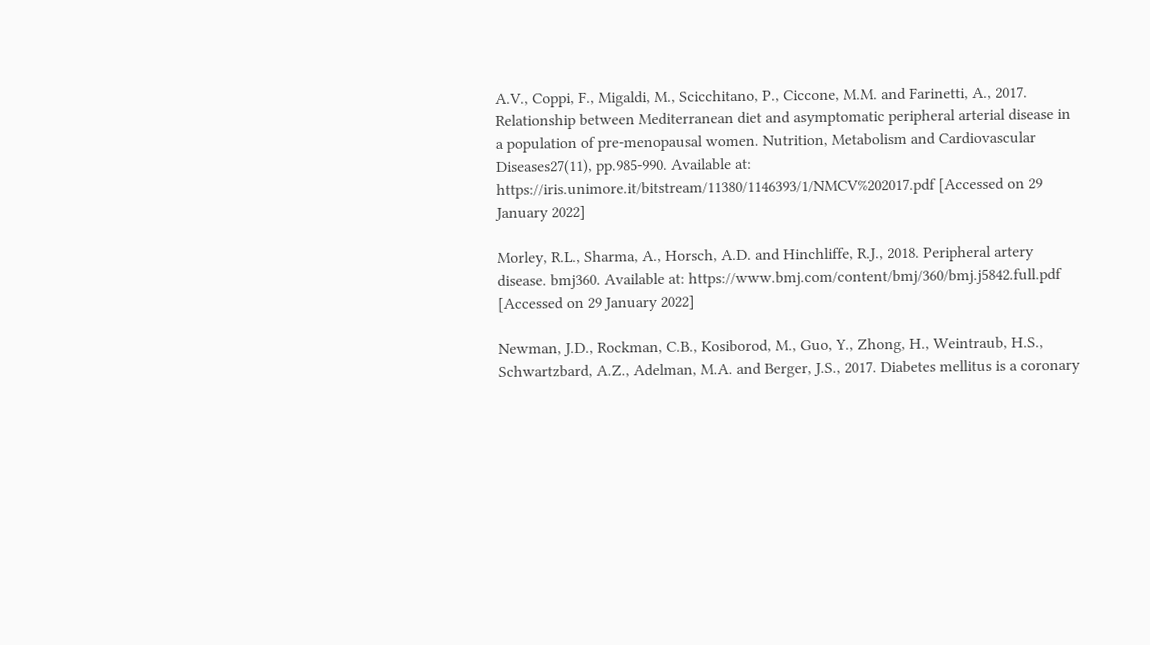A.V., Coppi, F., Migaldi, M., Scicchitano, P., Ciccone, M.M. and Farinetti, A., 2017. Relationship between Mediterranean diet and asymptomatic peripheral arterial disease in a population of pre-menopausal women. Nutrition, Metabolism and Cardiovascular Diseases27(11), pp.985-990. Available at: https://iris.unimore.it/bitstream/11380/1146393/1/NMCV%202017.pdf [Accessed on 29 January 2022]

Morley, R.L., Sharma, A., Horsch, A.D. and Hinchliffe, R.J., 2018. Peripheral artery disease. bmj360. Available at: https://www.bmj.com/content/bmj/360/bmj.j5842.full.pdf [Accessed on 29 January 2022]

Newman, J.D., Rockman, C.B., Kosiborod, M., Guo, Y., Zhong, H., Weintraub, H.S., Schwartzbard, A.Z., Adelman, M.A. and Berger, J.S., 2017. Diabetes mellitus is a coronary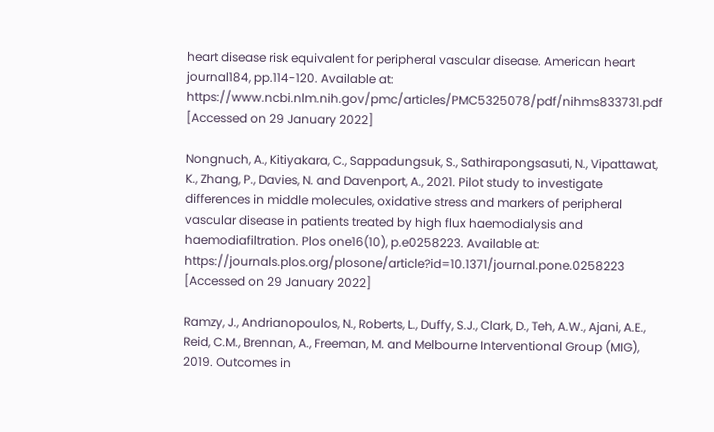heart disease risk equivalent for peripheral vascular disease. American heart journal184, pp.114-120. Available at: https://www.ncbi.nlm.nih.gov/pmc/articles/PMC5325078/pdf/nihms833731.pdf [Accessed on 29 January 2022]

Nongnuch, A., Kitiyakara, C., Sappadungsuk, S., Sathirapongsasuti, N., Vipattawat, K., Zhang, P., Davies, N. and Davenport, A., 2021. Pilot study to investigate differences in middle molecules, oxidative stress and markers of peripheral vascular disease in patients treated by high flux haemodialysis and haemodiafiltration. Plos one16(10), p.e0258223. Available at: https://journals.plos.org/plosone/article?id=10.1371/journal.pone.0258223 [Accessed on 29 January 2022]

Ramzy, J., Andrianopoulos, N., Roberts, L., Duffy, S.J., Clark, D., Teh, A.W., Ajani, A.E., Reid, C.M., Brennan, A., Freeman, M. and Melbourne Interventional Group (MIG), 2019. Outcomes in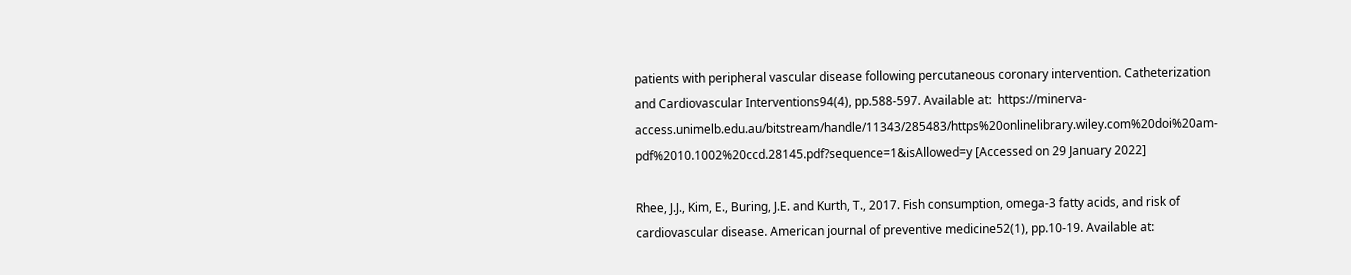patients with peripheral vascular disease following percutaneous coronary intervention. Catheterization and Cardiovascular Interventions94(4), pp.588-597. Available at:  https://minerva-access.unimelb.edu.au/bitstream/handle/11343/285483/https%20onlinelibrary.wiley.com%20doi%20am-pdf%2010.1002%20ccd.28145.pdf?sequence=1&isAllowed=y [Accessed on 29 January 2022]

Rhee, J.J., Kim, E., Buring, J.E. and Kurth, T., 2017. Fish consumption, omega-3 fatty acids, and risk of cardiovascular disease. American journal of preventive medicine52(1), pp.10-19. Available at: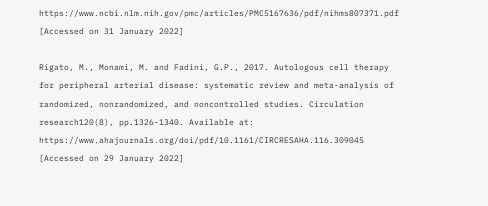https://www.ncbi.nlm.nih.gov/pmc/articles/PMC5167636/pdf/nihms807371.pdf [Accessed on 31 January 2022]

Rigato, M., Monami, M. and Fadini, G.P., 2017. Autologous cell therapy for peripheral arterial disease: systematic review and meta-analysis of randomized, nonrandomized, and noncontrolled studies. Circulation research120(8), pp.1326-1340. Available at: https://www.ahajournals.org/doi/pdf/10.1161/CIRCRESAHA.116.309045 [Accessed on 29 January 2022]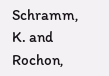Schramm, K. and Rochon,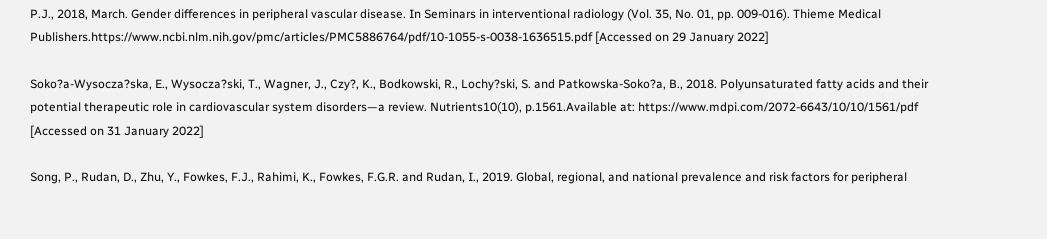P.J., 2018, March. Gender differences in peripheral vascular disease. In Seminars in interventional radiology (Vol. 35, No. 01, pp. 009-016). Thieme Medical Publishers.https://www.ncbi.nlm.nih.gov/pmc/articles/PMC5886764/pdf/10-1055-s-0038-1636515.pdf [Accessed on 29 January 2022]

Soko?a-Wysocza?ska, E., Wysocza?ski, T., Wagner, J., Czy?, K., Bodkowski, R., Lochy?ski, S. and Patkowska-Soko?a, B., 2018. Polyunsaturated fatty acids and their potential therapeutic role in cardiovascular system disorders—a review. Nutrients10(10), p.1561.Available at: https://www.mdpi.com/2072-6643/10/10/1561/pdf [Accessed on 31 January 2022]

Song, P., Rudan, D., Zhu, Y., Fowkes, F.J., Rahimi, K., Fowkes, F.G.R. and Rudan, I., 2019. Global, regional, and national prevalence and risk factors for peripheral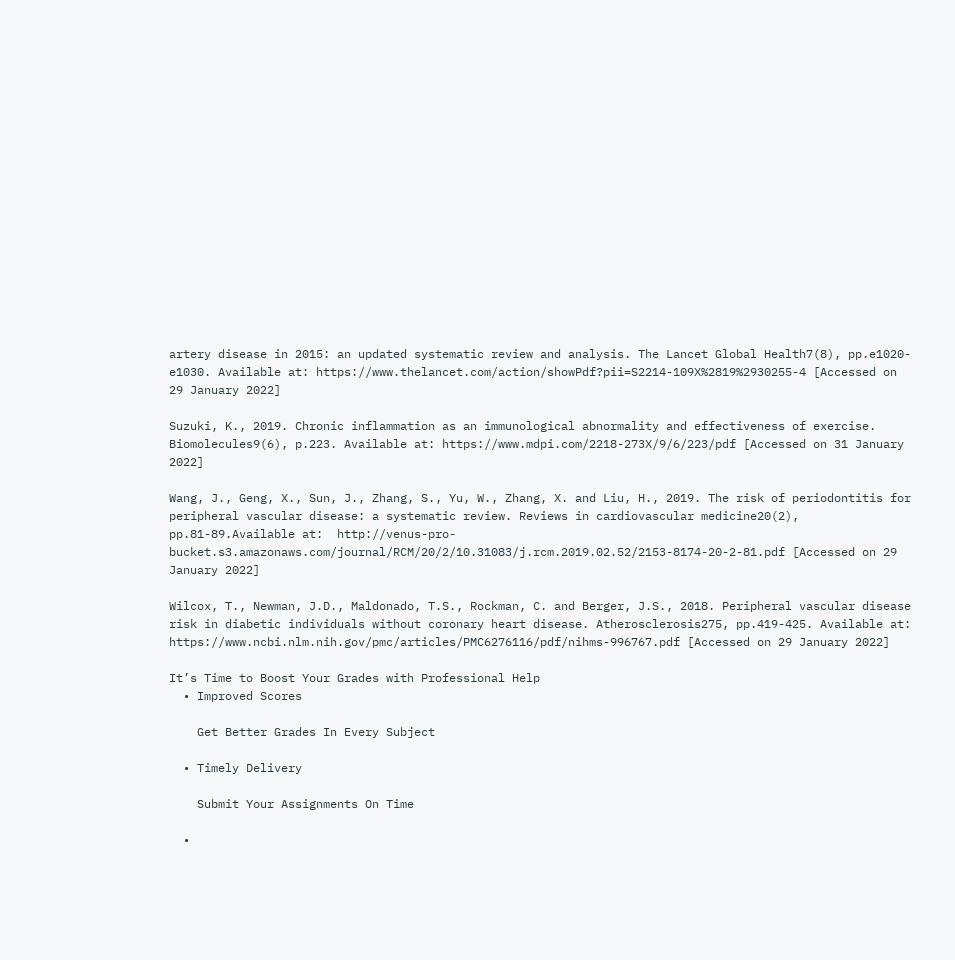artery disease in 2015: an updated systematic review and analysis. The Lancet Global Health7(8), pp.e1020-e1030. Available at: https://www.thelancet.com/action/showPdf?pii=S2214-109X%2819%2930255-4 [Accessed on 29 January 2022]

Suzuki, K., 2019. Chronic inflammation as an immunological abnormality and effectiveness of exercise. Biomolecules9(6), p.223. Available at: https://www.mdpi.com/2218-273X/9/6/223/pdf [Accessed on 31 January 2022]

Wang, J., Geng, X., Sun, J., Zhang, S., Yu, W., Zhang, X. and Liu, H., 2019. The risk of periodontitis for peripheral vascular disease: a systematic review. Reviews in cardiovascular medicine20(2), pp.81-89.Available at:  http://venus-pro-bucket.s3.amazonaws.com/journal/RCM/20/2/10.31083/j.rcm.2019.02.52/2153-8174-20-2-81.pdf [Accessed on 29 January 2022]

Wilcox, T., Newman, J.D., Maldonado, T.S., Rockman, C. and Berger, J.S., 2018. Peripheral vascular disease risk in diabetic individuals without coronary heart disease. Atherosclerosis275, pp.419-425. Available at: https://www.ncbi.nlm.nih.gov/pmc/articles/PMC6276116/pdf/nihms-996767.pdf [Accessed on 29 January 2022]

It’s Time to Boost Your Grades with Professional Help
  • Improved Scores

    Get Better Grades In Every Subject

  • Timely Delivery

    Submit Your Assignments On Time

  •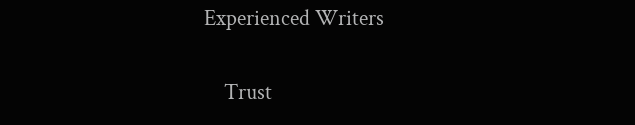Experienced Writers

    Trust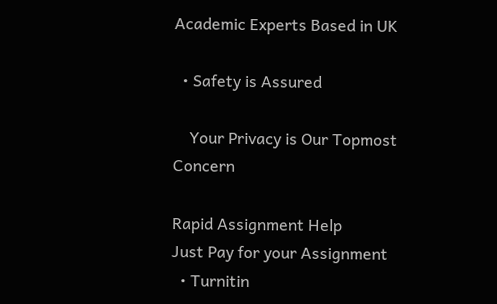Academic Experts Based in UK

  • Safety is Assured

    Your Privacy is Our Topmost Concern

Rapid Assignment Help
Just Pay for your Assignment
  • Turnitin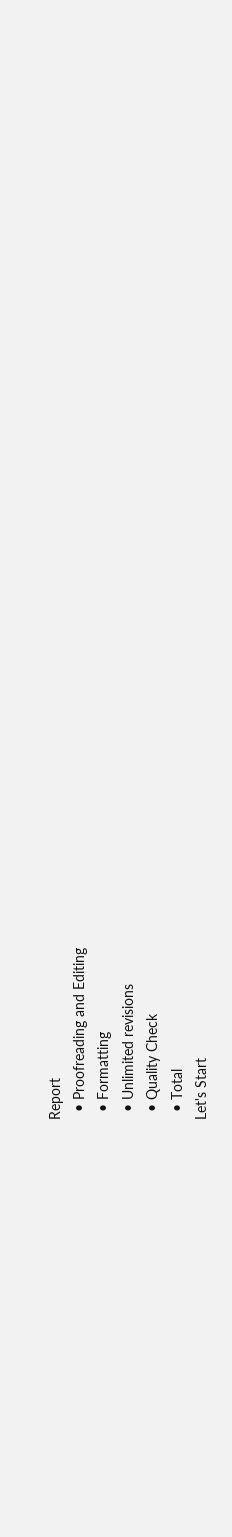Report
  • Proofreading and Editing
  • Formatting
  • Unlimited revisions
  • Quality Check
  • Total
Let's Start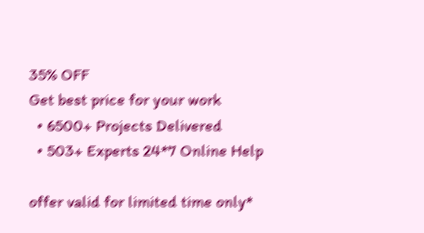35% OFF
Get best price for your work
  • 6500+ Projects Delivered
  • 503+ Experts 24*7 Online Help

offer valid for limited time only*